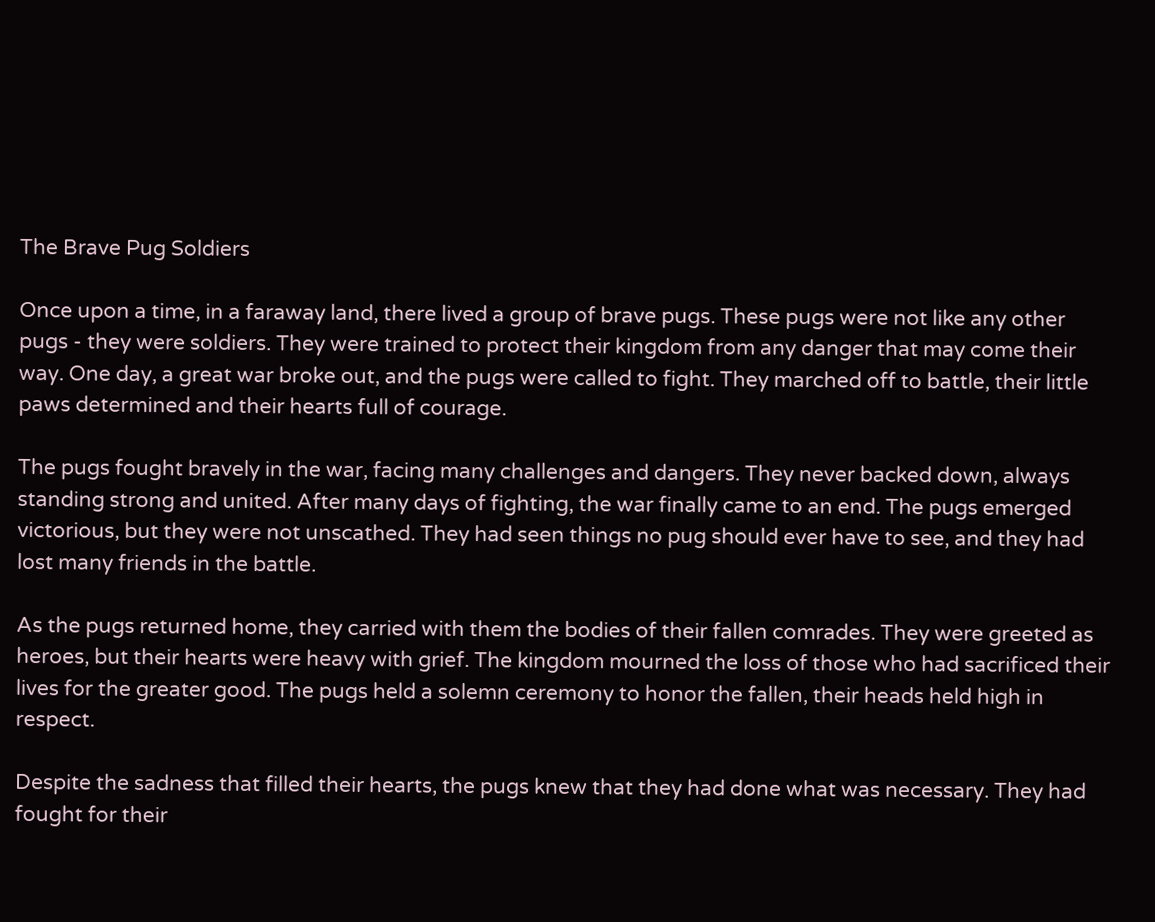The Brave Pug Soldiers

Once upon a time, in a faraway land, there lived a group of brave pugs. These pugs were not like any other pugs - they were soldiers. They were trained to protect their kingdom from any danger that may come their way. One day, a great war broke out, and the pugs were called to fight. They marched off to battle, their little paws determined and their hearts full of courage.

The pugs fought bravely in the war, facing many challenges and dangers. They never backed down, always standing strong and united. After many days of fighting, the war finally came to an end. The pugs emerged victorious, but they were not unscathed. They had seen things no pug should ever have to see, and they had lost many friends in the battle.

As the pugs returned home, they carried with them the bodies of their fallen comrades. They were greeted as heroes, but their hearts were heavy with grief. The kingdom mourned the loss of those who had sacrificed their lives for the greater good. The pugs held a solemn ceremony to honor the fallen, their heads held high in respect.

Despite the sadness that filled their hearts, the pugs knew that they had done what was necessary. They had fought for their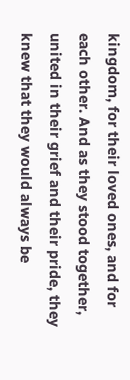kingdom, for their loved ones, and for each other. And as they stood together, united in their grief and their pride, they knew that they would always be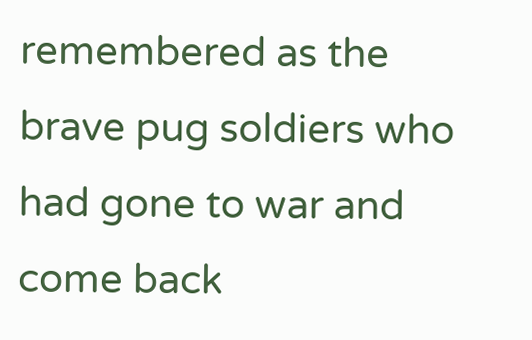remembered as the brave pug soldiers who had gone to war and come back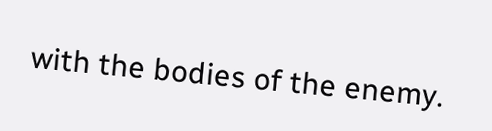with the bodies of the enemy.